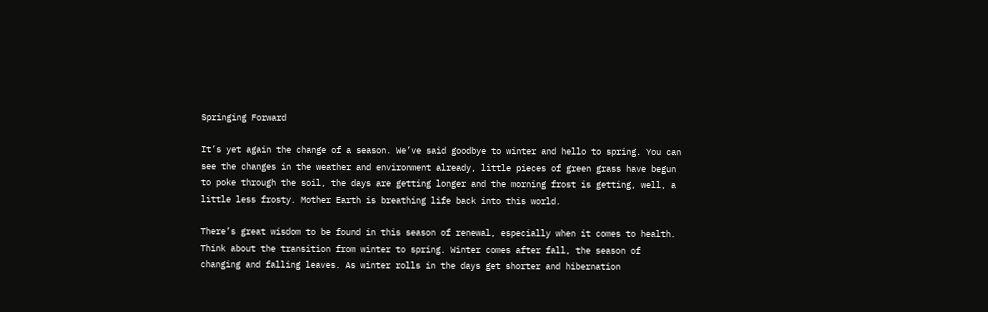Springing Forward

It’s yet again the change of a season. We’ve said goodbye to winter and hello to spring. You can see the changes in the weather and environment already, little pieces of green grass have begun to poke through the soil, the days are getting longer and the morning frost is getting, well, a little less frosty. Mother Earth is breathing life back into this world.

There’s great wisdom to be found in this season of renewal, especially when it comes to health. Think about the transition from winter to spring. Winter comes after fall, the season of changing and falling leaves. As winter rolls in the days get shorter and hibernation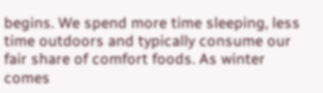begins. We spend more time sleeping, less time outdoors and typically consume our fair share of comfort foods. As winter comes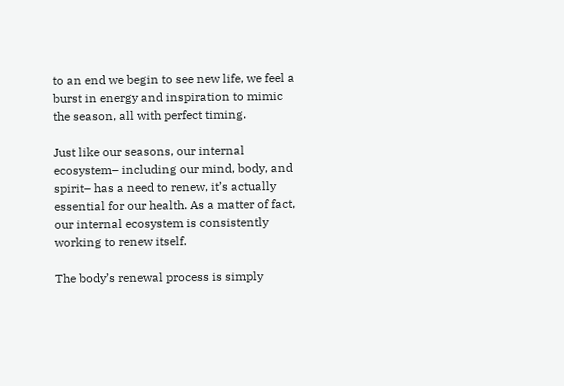to an end we begin to see new life, we feel a burst in energy and inspiration to mimic the season, all with perfect timing.

Just like our seasons, our internal ecosystem– including our mind, body, and spirit– has a need to renew, it’s actually essential for our health. As a matter of fact, our internal ecosystem is consistently working to renew itself.

The body’s renewal process is simply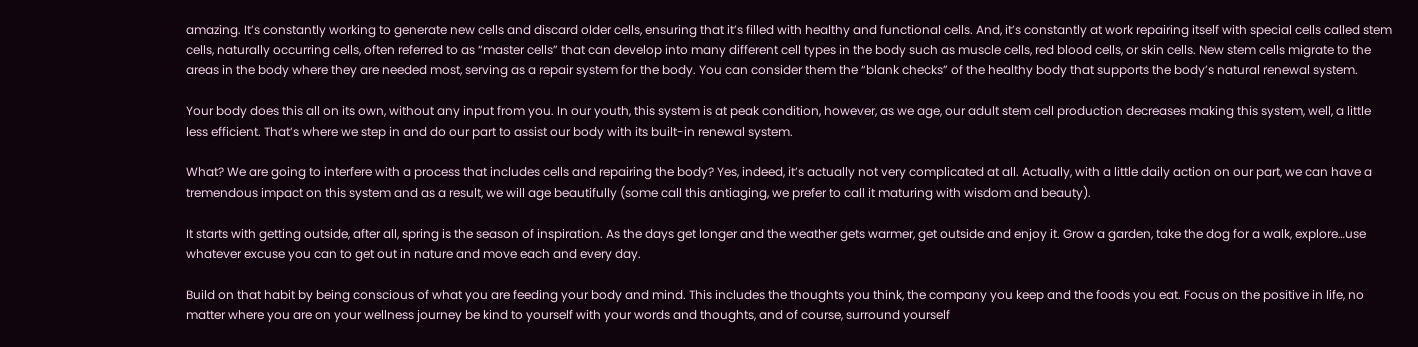amazing. It’s constantly working to generate new cells and discard older cells, ensuring that it’s filled with healthy and functional cells. And, it’s constantly at work repairing itself with special cells called stem cells, naturally occurring cells, often referred to as “master cells” that can develop into many different cell types in the body such as muscle cells, red blood cells, or skin cells. New stem cells migrate to the areas in the body where they are needed most, serving as a repair system for the body. You can consider them the “blank checks” of the healthy body that supports the body’s natural renewal system.

Your body does this all on its own, without any input from you. In our youth, this system is at peak condition, however, as we age, our adult stem cell production decreases making this system, well, a little less efficient. That’s where we step in and do our part to assist our body with its built-in renewal system.

What? We are going to interfere with a process that includes cells and repairing the body? Yes, indeed, it’s actually not very complicated at all. Actually, with a little daily action on our part, we can have a tremendous impact on this system and as a result, we will age beautifully (some call this antiaging, we prefer to call it maturing with wisdom and beauty).

It starts with getting outside, after all, spring is the season of inspiration. As the days get longer and the weather gets warmer, get outside and enjoy it. Grow a garden, take the dog for a walk, explore…use whatever excuse you can to get out in nature and move each and every day.

Build on that habit by being conscious of what you are feeding your body and mind. This includes the thoughts you think, the company you keep and the foods you eat. Focus on the positive in life, no matter where you are on your wellness journey be kind to yourself with your words and thoughts, and of course, surround yourself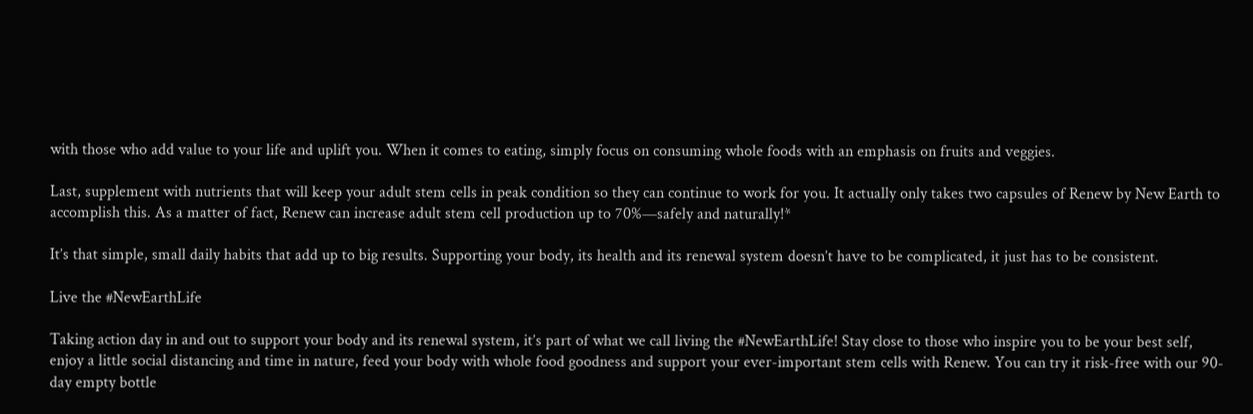with those who add value to your life and uplift you. When it comes to eating, simply focus on consuming whole foods with an emphasis on fruits and veggies.

Last, supplement with nutrients that will keep your adult stem cells in peak condition so they can continue to work for you. It actually only takes two capsules of Renew by New Earth to accomplish this. As a matter of fact, Renew can increase adult stem cell production up to 70%—safely and naturally!*

It’s that simple, small daily habits that add up to big results. Supporting your body, its health and its renewal system doesn’t have to be complicated, it just has to be consistent.

Live the #NewEarthLife

Taking action day in and out to support your body and its renewal system, it’s part of what we call living the #NewEarthLife! Stay close to those who inspire you to be your best self, enjoy a little social distancing and time in nature, feed your body with whole food goodness and support your ever-important stem cells with Renew. You can try it risk-free with our 90-day empty bottle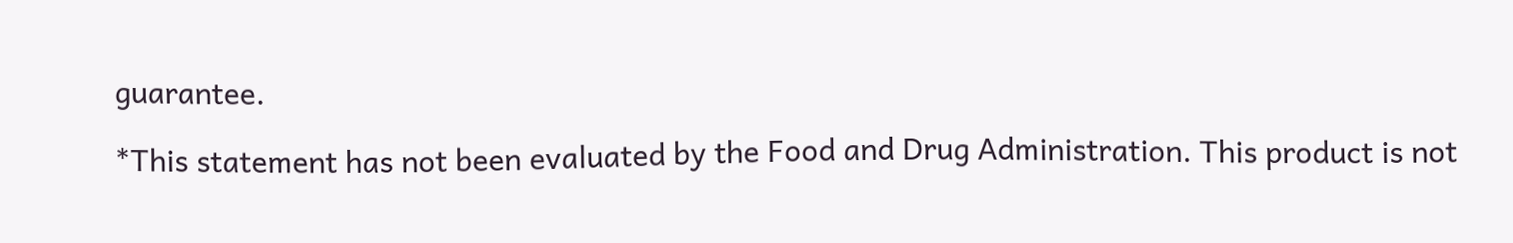guarantee.

*This statement has not been evaluated by the Food and Drug Administration. This product is not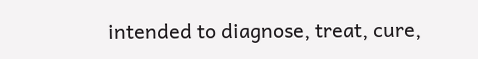intended to diagnose, treat, cure,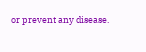or prevent any disease.